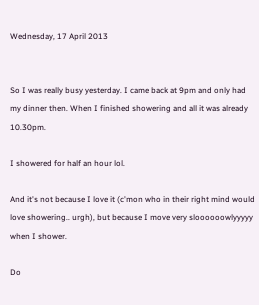Wednesday, 17 April 2013


So I was really busy yesterday. I came back at 9pm and only had my dinner then. When I finished showering and all it was already 10.30pm.

I showered for half an hour lol.

And it's not because I love it (c'mon who in their right mind would love showering.. urgh), but because I move very sloooooowlyyyyy when I shower.

Do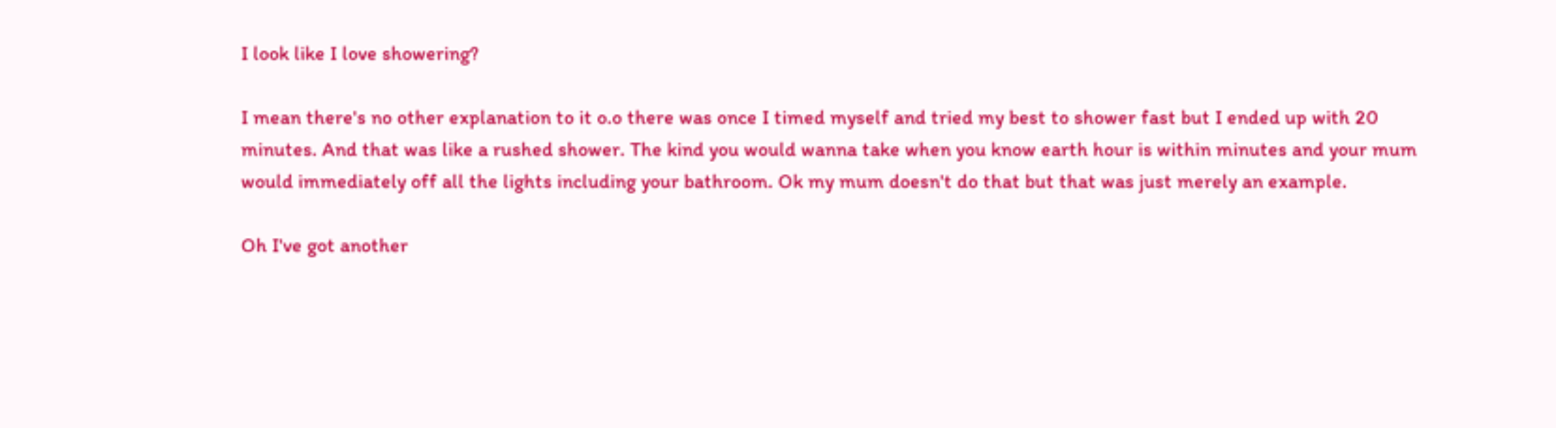I look like I love showering?

I mean there's no other explanation to it o.o there was once I timed myself and tried my best to shower fast but I ended up with 20 minutes. And that was like a rushed shower. The kind you would wanna take when you know earth hour is within minutes and your mum would immediately off all the lights including your bathroom. Ok my mum doesn't do that but that was just merely an example.

Oh I've got another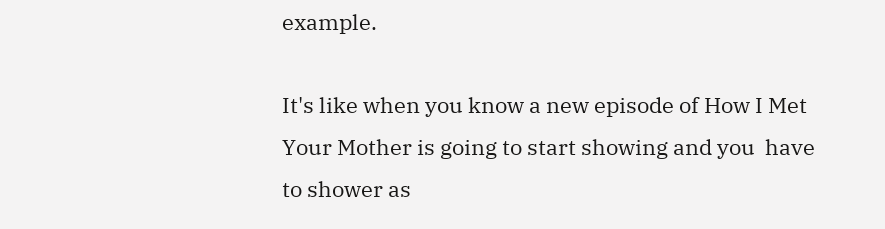example.

It's like when you know a new episode of How I Met Your Mother is going to start showing and you  have to shower as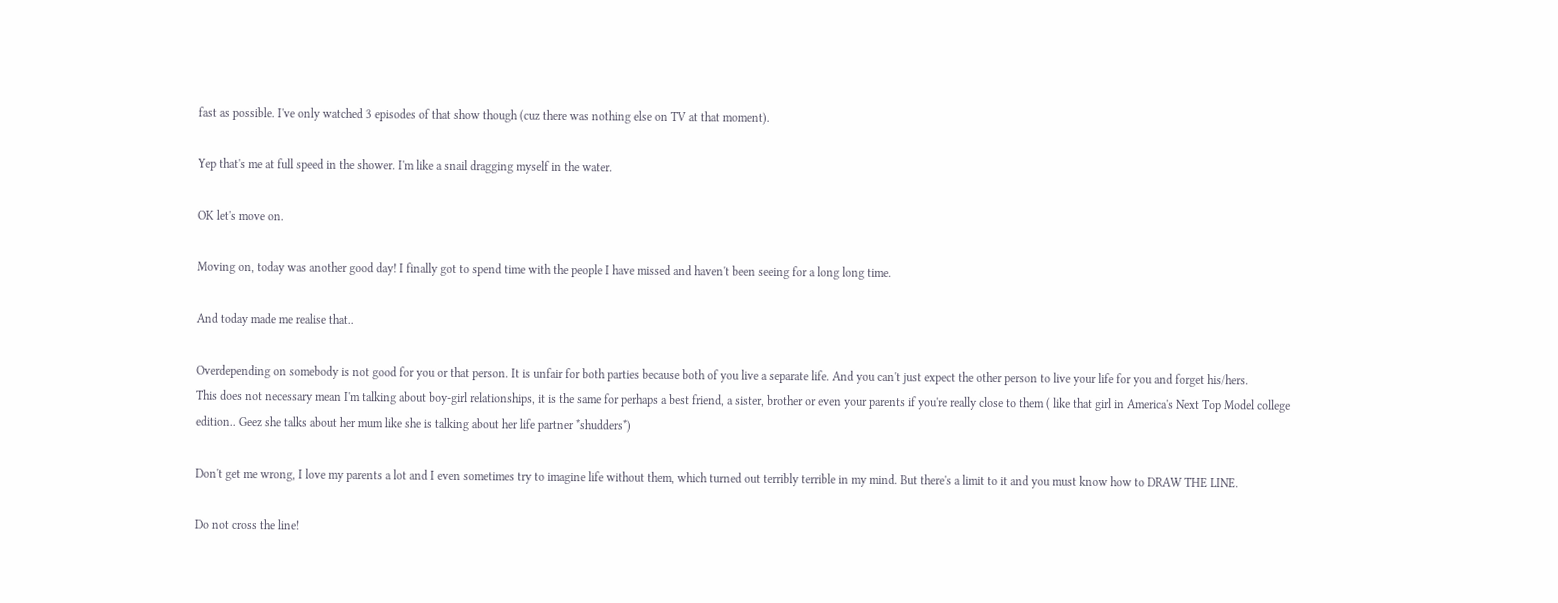fast as possible. I've only watched 3 episodes of that show though (cuz there was nothing else on TV at that moment).

Yep that's me at full speed in the shower. I'm like a snail dragging myself in the water.

OK let's move on.

Moving on, today was another good day! I finally got to spend time with the people I have missed and haven't been seeing for a long long time.

And today made me realise that..

Overdepending on somebody is not good for you or that person. It is unfair for both parties because both of you live a separate life. And you can't just expect the other person to live your life for you and forget his/hers.
This does not necessary mean I'm talking about boy-girl relationships, it is the same for perhaps a best friend, a sister, brother or even your parents if you're really close to them ( like that girl in America's Next Top Model college edition.. Geez she talks about her mum like she is talking about her life partner *shudders*)

Don't get me wrong, I love my parents a lot and I even sometimes try to imagine life without them, which turned out terribly terrible in my mind. But there's a limit to it and you must know how to DRAW THE LINE.

Do not cross the line!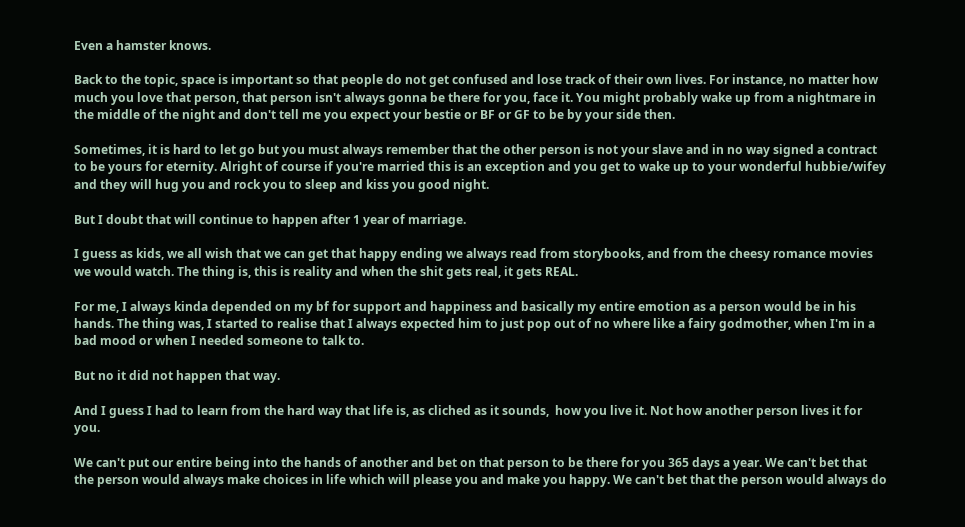Even a hamster knows.

Back to the topic, space is important so that people do not get confused and lose track of their own lives. For instance, no matter how much you love that person, that person isn't always gonna be there for you, face it. You might probably wake up from a nightmare in the middle of the night and don't tell me you expect your bestie or BF or GF to be by your side then.

Sometimes, it is hard to let go but you must always remember that the other person is not your slave and in no way signed a contract to be yours for eternity. Alright of course if you're married this is an exception and you get to wake up to your wonderful hubbie/wifey and they will hug you and rock you to sleep and kiss you good night.

But I doubt that will continue to happen after 1 year of marriage.

I guess as kids, we all wish that we can get that happy ending we always read from storybooks, and from the cheesy romance movies we would watch. The thing is, this is reality and when the shit gets real, it gets REAL.

For me, I always kinda depended on my bf for support and happiness and basically my entire emotion as a person would be in his hands. The thing was, I started to realise that I always expected him to just pop out of no where like a fairy godmother, when I'm in a bad mood or when I needed someone to talk to.

But no it did not happen that way.

And I guess I had to learn from the hard way that life is, as cliched as it sounds,  how you live it. Not how another person lives it for you.

We can't put our entire being into the hands of another and bet on that person to be there for you 365 days a year. We can't bet that the person would always make choices in life which will please you and make you happy. We can't bet that the person would always do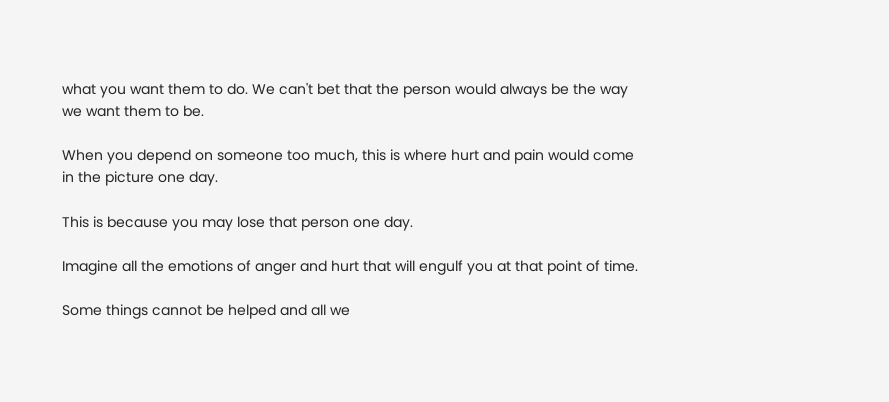what you want them to do. We can't bet that the person would always be the way we want them to be.

When you depend on someone too much, this is where hurt and pain would come in the picture one day.

This is because you may lose that person one day.

Imagine all the emotions of anger and hurt that will engulf you at that point of time.

Some things cannot be helped and all we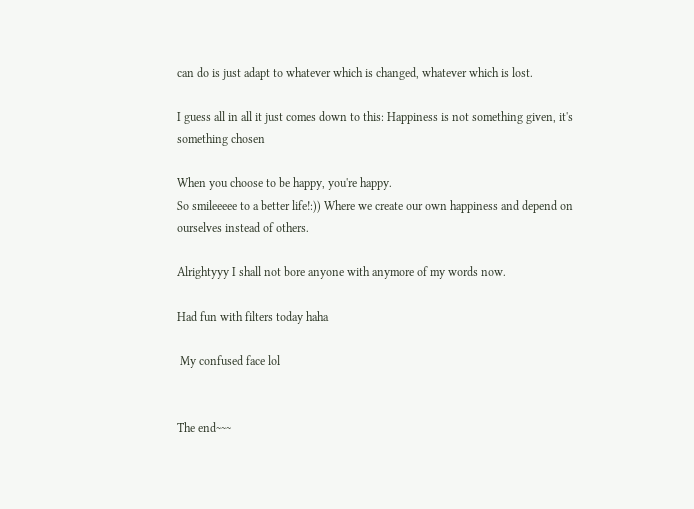can do is just adapt to whatever which is changed, whatever which is lost.

I guess all in all it just comes down to this: Happiness is not something given, it's something chosen

When you choose to be happy, you're happy.
So smileeeee to a better life!:)) Where we create our own happiness and depend on ourselves instead of others.

Alrightyyy I shall not bore anyone with anymore of my words now.

Had fun with filters today haha

 My confused face lol


The end~~~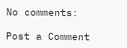No comments:

Post a Comment